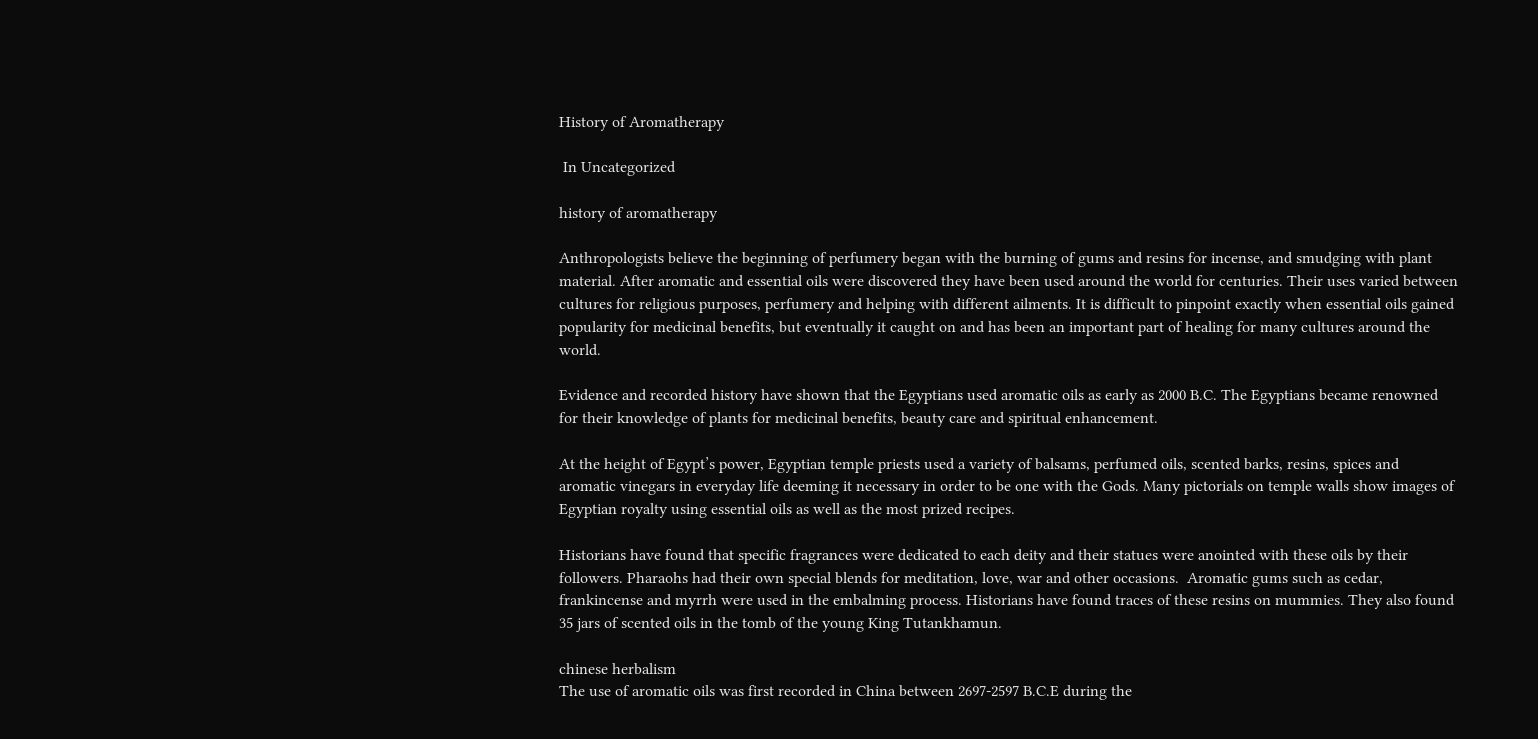History of Aromatherapy

 In Uncategorized

history of aromatherapy

Anthropologists believe the beginning of perfumery began with the burning of gums and resins for incense, and smudging with plant material. After aromatic and essential oils were discovered they have been used around the world for centuries. Their uses varied between cultures for religious purposes, perfumery and helping with different ailments. It is difficult to pinpoint exactly when essential oils gained popularity for medicinal benefits, but eventually it caught on and has been an important part of healing for many cultures around the world.

Evidence and recorded history have shown that the Egyptians used aromatic oils as early as 2000 B.C. The Egyptians became renowned for their knowledge of plants for medicinal benefits, beauty care and spiritual enhancement.

At the height of Egypt’s power, Egyptian temple priests used a variety of balsams, perfumed oils, scented barks, resins, spices and aromatic vinegars in everyday life deeming it necessary in order to be one with the Gods. Many pictorials on temple walls show images of Egyptian royalty using essential oils as well as the most prized recipes.

Historians have found that specific fragrances were dedicated to each deity and their statues were anointed with these oils by their followers. Pharaohs had their own special blends for meditation, love, war and other occasions.  Aromatic gums such as cedar, frankincense and myrrh were used in the embalming process. Historians have found traces of these resins on mummies. They also found 35 jars of scented oils in the tomb of the young King Tutankhamun.

chinese herbalism
The use of aromatic oils was first recorded in China between 2697-2597 B.C.E during the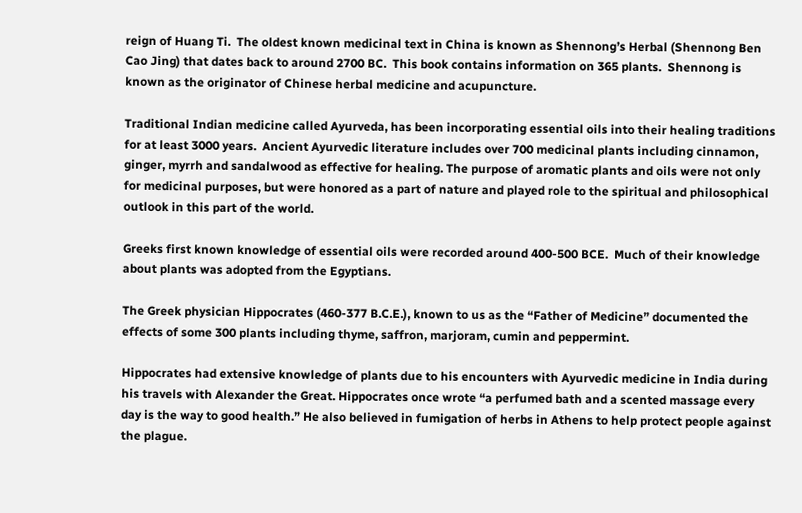reign of Huang Ti.  The oldest known medicinal text in China is known as Shennong’s Herbal (Shennong Ben Cao Jing) that dates back to around 2700 BC.  This book contains information on 365 plants.  Shennong is known as the originator of Chinese herbal medicine and acupuncture.

Traditional Indian medicine called Ayurveda, has been incorporating essential oils into their healing traditions for at least 3000 years.  Ancient Ayurvedic literature includes over 700 medicinal plants including cinnamon, ginger, myrrh and sandalwood as effective for healing. The purpose of aromatic plants and oils were not only for medicinal purposes, but were honored as a part of nature and played role to the spiritual and philosophical outlook in this part of the world.

Greeks first known knowledge of essential oils were recorded around 400-500 BCE.  Much of their knowledge about plants was adopted from the Egyptians.

The Greek physician Hippocrates (460-377 B.C.E.), known to us as the “Father of Medicine” documented the effects of some 300 plants including thyme, saffron, marjoram, cumin and peppermint.

Hippocrates had extensive knowledge of plants due to his encounters with Ayurvedic medicine in India during his travels with Alexander the Great. Hippocrates once wrote “a perfumed bath and a scented massage every day is the way to good health.” He also believed in fumigation of herbs in Athens to help protect people against the plague.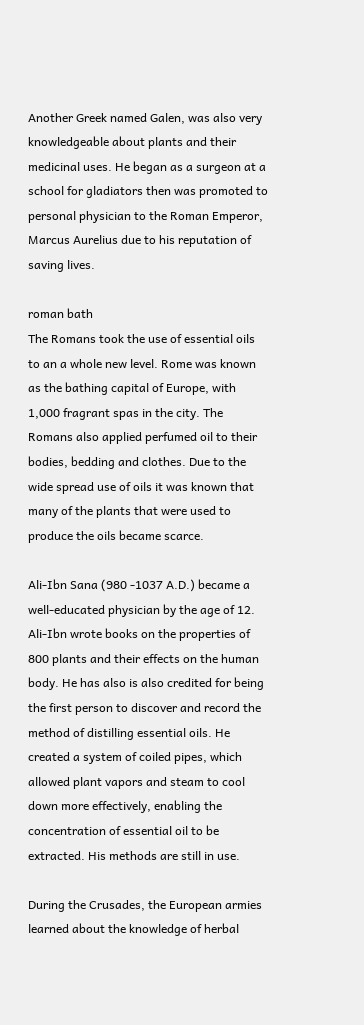Another Greek named Galen, was also very knowledgeable about plants and their medicinal uses. He began as a surgeon at a school for gladiators then was promoted to personal physician to the Roman Emperor, Marcus Aurelius due to his reputation of saving lives.

roman bath
The Romans took the use of essential oils to an a whole new level. Rome was known as the bathing capital of Europe, with 1,000 fragrant spas in the city. The Romans also applied perfumed oil to their bodies, bedding and clothes. Due to the wide spread use of oils it was known that many of the plants that were used to produce the oils became scarce.

Ali-Ibn Sana (980 -1037 A.D.) became a well-educated physician by the age of 12. Ali-Ibn wrote books on the properties of 800 plants and their effects on the human body. He has also is also credited for being the first person to discover and record the method of distilling essential oils. He created a system of coiled pipes, which allowed plant vapors and steam to cool down more effectively, enabling the concentration of essential oil to be extracted. His methods are still in use.

During the Crusades, the European armies learned about the knowledge of herbal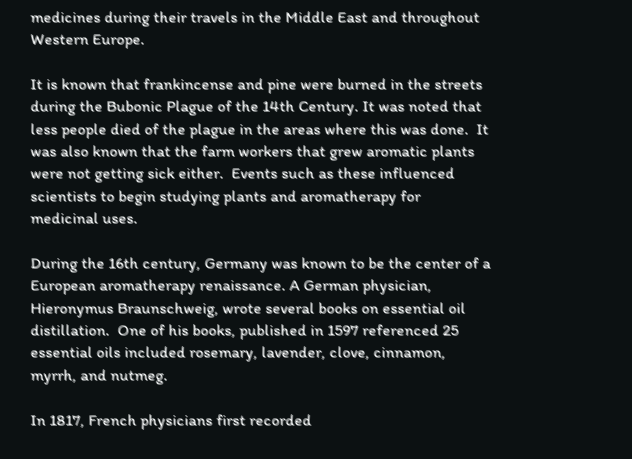medicines during their travels in the Middle East and throughout Western Europe.

It is known that frankincense and pine were burned in the streets during the Bubonic Plague of the 14th Century. It was noted that less people died of the plague in the areas where this was done.  It was also known that the farm workers that grew aromatic plants were not getting sick either.  Events such as these influenced scientists to begin studying plants and aromatherapy for medicinal uses.

During the 16th century, Germany was known to be the center of a European aromatherapy renaissance. A German physician, Hieronymus Braunschweig, wrote several books on essential oil distillation.  One of his books, published in 1597 referenced 25 essential oils included rosemary, lavender, clove, cinnamon, myrrh, and nutmeg.

In 1817, French physicians first recorded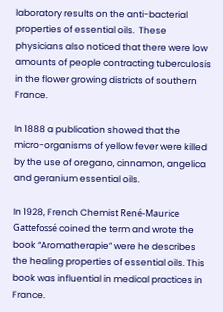laboratory results on the anti-bacterial properties of essential oils.  These physicians also noticed that there were low amounts of people contracting tuberculosis in the flower growing districts of southern France.

In 1888 a publication showed that the micro-organisms of yellow fever were killed by the use of oregano, cinnamon, angelica and geranium essential oils.

In 1928, French Chemist René-Maurice Gattefossé coined the term and wrote the book “Aromatherapie” were he describes the healing properties of essential oils. This book was influential in medical practices in France.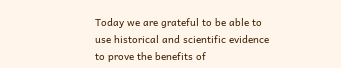Today we are grateful to be able to use historical and scientific evidence to prove the benefits of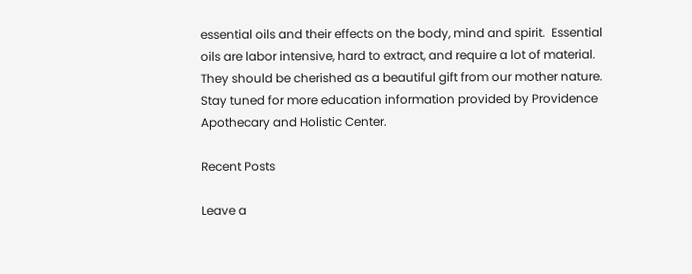essential oils and their effects on the body, mind and spirit.  Essential oils are labor intensive, hard to extract, and require a lot of material. They should be cherished as a beautiful gift from our mother nature. Stay tuned for more education information provided by Providence Apothecary and Holistic Center.

Recent Posts

Leave a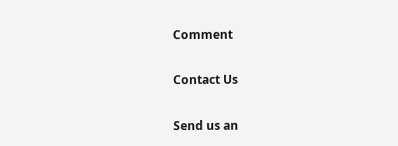Comment

Contact Us

Send us an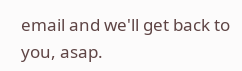email and we'll get back to you, asap.